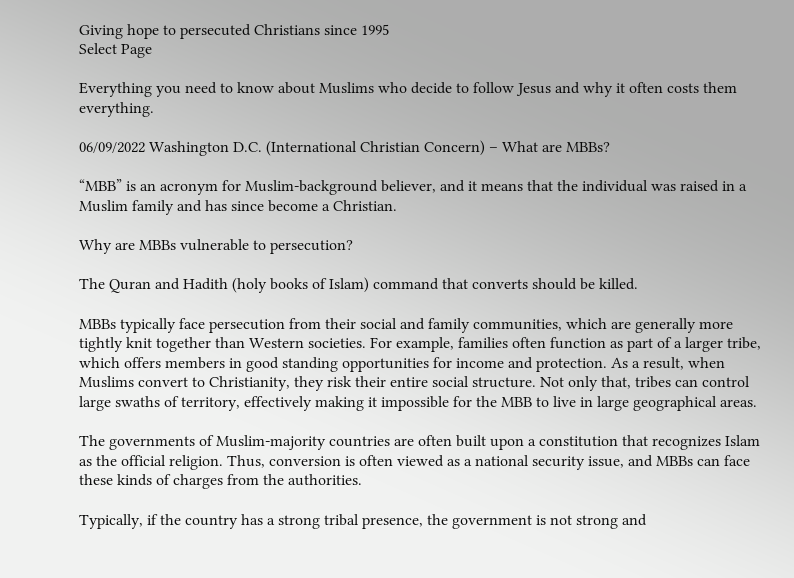Giving hope to persecuted Christians since 1995
Select Page

Everything you need to know about Muslims who decide to follow Jesus and why it often costs them everything.

06/09/2022 Washington D.C. (International Christian Concern) – What are MBBs?

“MBB” is an acronym for Muslim-background believer, and it means that the individual was raised in a Muslim family and has since become a Christian.

Why are MBBs vulnerable to persecution?

The Quran and Hadith (holy books of Islam) command that converts should be killed.

MBBs typically face persecution from their social and family communities, which are generally more tightly knit together than Western societies. For example, families often function as part of a larger tribe, which offers members in good standing opportunities for income and protection. As a result, when Muslims convert to Christianity, they risk their entire social structure. Not only that, tribes can control large swaths of territory, effectively making it impossible for the MBB to live in large geographical areas.

The governments of Muslim-majority countries are often built upon a constitution that recognizes Islam as the official religion. Thus, conversion is often viewed as a national security issue, and MBBs can face these kinds of charges from the authorities.

Typically, if the country has a strong tribal presence, the government is not strong and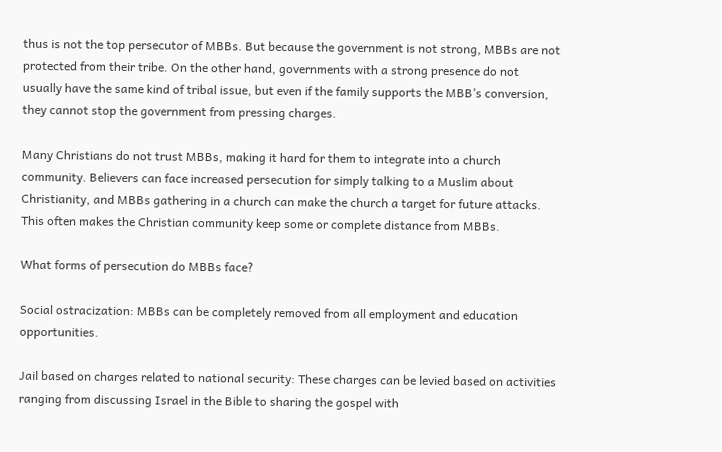thus is not the top persecutor of MBBs. But because the government is not strong, MBBs are not protected from their tribe. On the other hand, governments with a strong presence do not usually have the same kind of tribal issue, but even if the family supports the MBB’s conversion, they cannot stop the government from pressing charges.

Many Christians do not trust MBBs, making it hard for them to integrate into a church community. Believers can face increased persecution for simply talking to a Muslim about Christianity, and MBBs gathering in a church can make the church a target for future attacks. This often makes the Christian community keep some or complete distance from MBBs.

What forms of persecution do MBBs face?

Social ostracization: MBBs can be completely removed from all employment and education opportunities.

Jail based on charges related to national security: These charges can be levied based on activities ranging from discussing Israel in the Bible to sharing the gospel with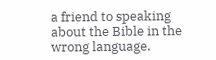a friend to speaking about the Bible in the wrong language.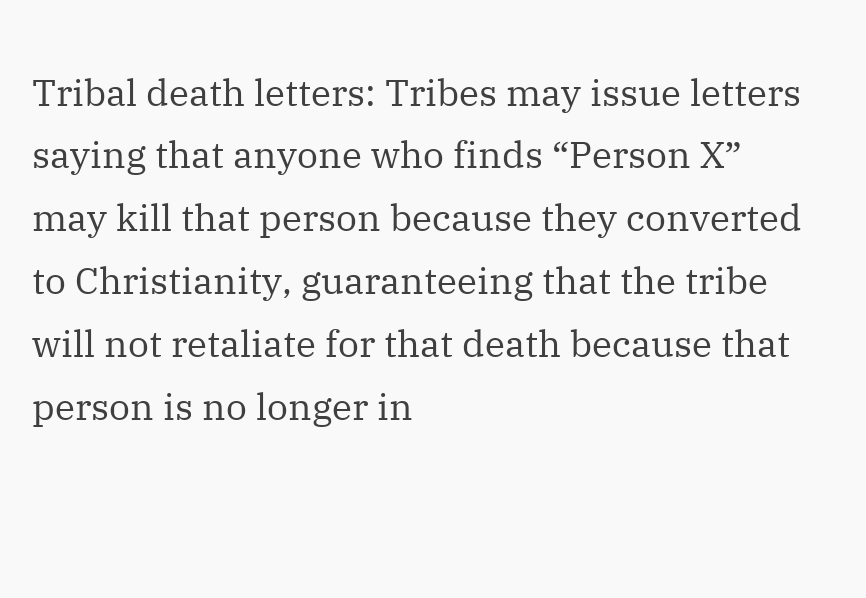Tribal death letters: Tribes may issue letters saying that anyone who finds “Person X” may kill that person because they converted to Christianity, guaranteeing that the tribe will not retaliate for that death because that person is no longer in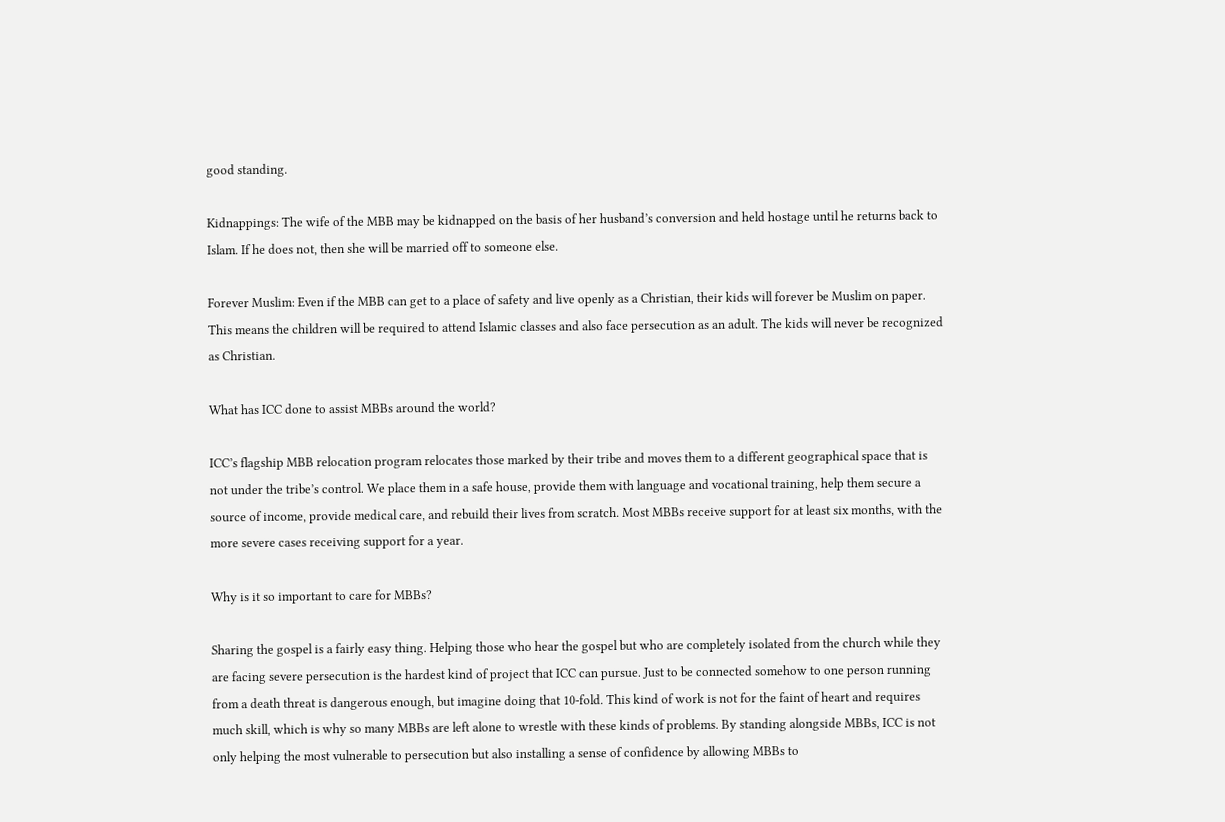good standing.

Kidnappings: The wife of the MBB may be kidnapped on the basis of her husband’s conversion and held hostage until he returns back to Islam. If he does not, then she will be married off to someone else.

Forever Muslim: Even if the MBB can get to a place of safety and live openly as a Christian, their kids will forever be Muslim on paper. This means the children will be required to attend Islamic classes and also face persecution as an adult. The kids will never be recognized as Christian.

What has ICC done to assist MBBs around the world?

ICC’s flagship MBB relocation program relocates those marked by their tribe and moves them to a different geographical space that is not under the tribe’s control. We place them in a safe house, provide them with language and vocational training, help them secure a source of income, provide medical care, and rebuild their lives from scratch. Most MBBs receive support for at least six months, with the more severe cases receiving support for a year.

Why is it so important to care for MBBs?

Sharing the gospel is a fairly easy thing. Helping those who hear the gospel but who are completely isolated from the church while they are facing severe persecution is the hardest kind of project that ICC can pursue. Just to be connected somehow to one person running from a death threat is dangerous enough, but imagine doing that 10-fold. This kind of work is not for the faint of heart and requires much skill, which is why so many MBBs are left alone to wrestle with these kinds of problems. By standing alongside MBBs, ICC is not only helping the most vulnerable to persecution but also installing a sense of confidence by allowing MBBs to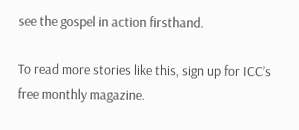see the gospel in action firsthand.

To read more stories like this, sign up for ICC’s free monthly magazine.